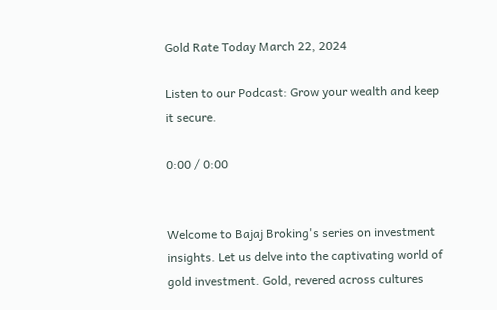Gold Rate Today March 22, 2024

Listen to our Podcast: Grow your wealth and keep it secure.

0:00 / 0:00


Welcome to Bajaj Broking's series on investment insights. Let us delve into the captivating world of gold investment. Gold, revered across cultures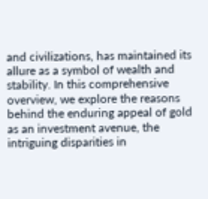and civilizations, has maintained its allure as a symbol of wealth and stability. In this comprehensive overview, we explore the reasons behind the enduring appeal of gold as an investment avenue, the intriguing disparities in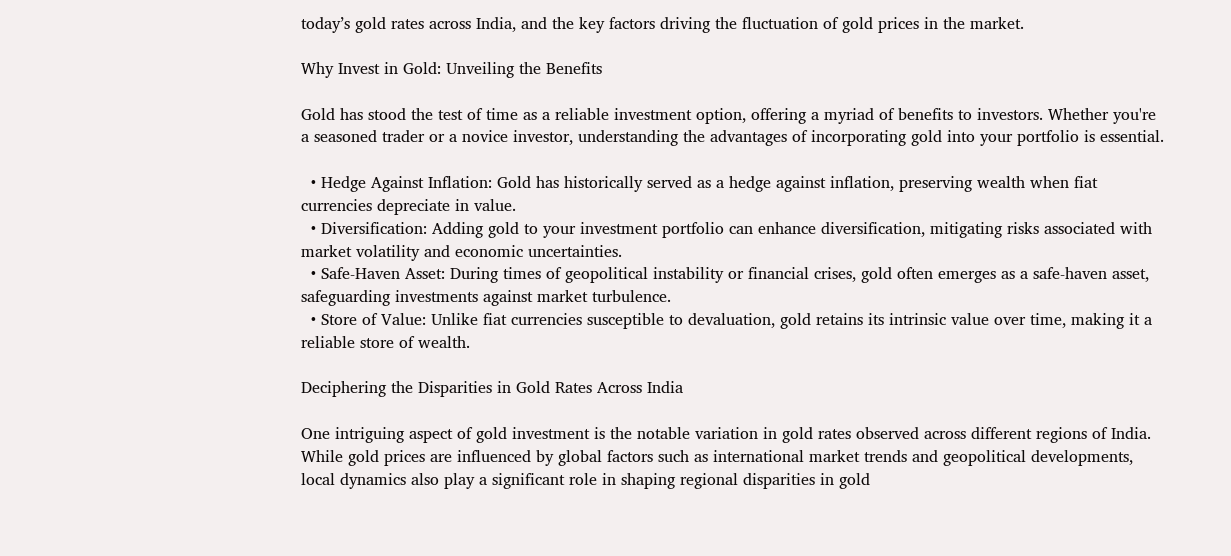today’s gold rates across India, and the key factors driving the fluctuation of gold prices in the market.

Why Invest in Gold: Unveiling the Benefits

Gold has stood the test of time as a reliable investment option, offering a myriad of benefits to investors. Whether you're a seasoned trader or a novice investor, understanding the advantages of incorporating gold into your portfolio is essential.

  • Hedge Against Inflation: Gold has historically served as a hedge against inflation, preserving wealth when fiat currencies depreciate in value.
  • Diversification: Adding gold to your investment portfolio can enhance diversification, mitigating risks associated with market volatility and economic uncertainties.
  • Safe-Haven Asset: During times of geopolitical instability or financial crises, gold often emerges as a safe-haven asset, safeguarding investments against market turbulence.
  • Store of Value: Unlike fiat currencies susceptible to devaluation, gold retains its intrinsic value over time, making it a reliable store of wealth.

Deciphering the Disparities in Gold Rates Across India

One intriguing aspect of gold investment is the notable variation in gold rates observed across different regions of India. While gold prices are influenced by global factors such as international market trends and geopolitical developments, local dynamics also play a significant role in shaping regional disparities in gold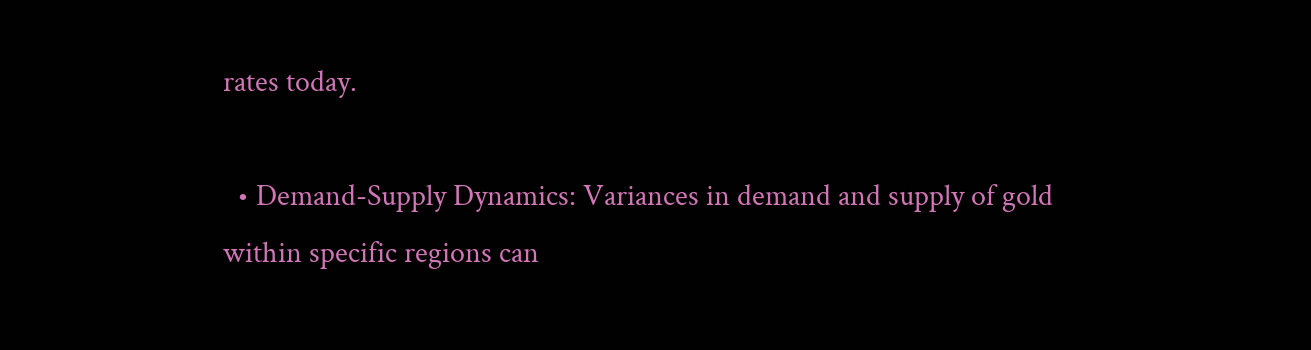rates today.

  • Demand-Supply Dynamics: Variances in demand and supply of gold within specific regions can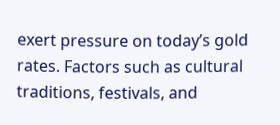exert pressure on today’s gold rates. Factors such as cultural traditions, festivals, and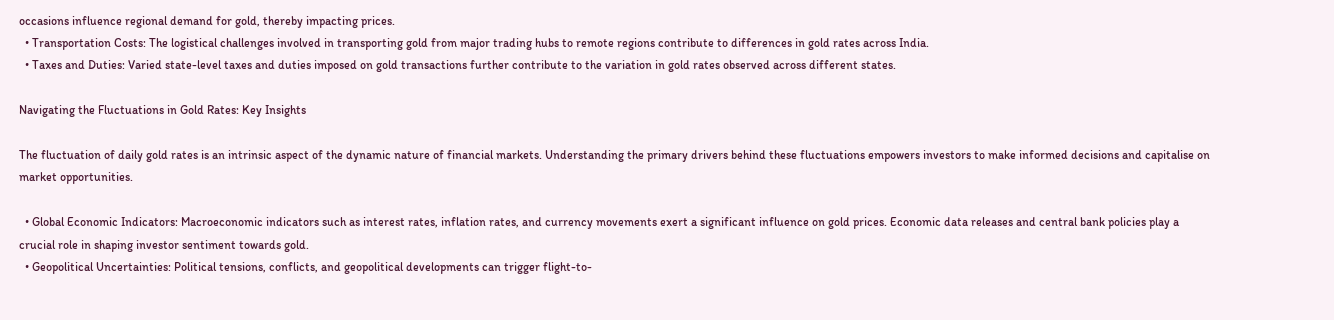occasions influence regional demand for gold, thereby impacting prices.
  • Transportation Costs: The logistical challenges involved in transporting gold from major trading hubs to remote regions contribute to differences in gold rates across India.
  • Taxes and Duties: Varied state-level taxes and duties imposed on gold transactions further contribute to the variation in gold rates observed across different states.

Navigating the Fluctuations in Gold Rates: Key Insights

The fluctuation of daily gold rates is an intrinsic aspect of the dynamic nature of financial markets. Understanding the primary drivers behind these fluctuations empowers investors to make informed decisions and capitalise on market opportunities.

  • Global Economic Indicators: Macroeconomic indicators such as interest rates, inflation rates, and currency movements exert a significant influence on gold prices. Economic data releases and central bank policies play a crucial role in shaping investor sentiment towards gold.
  • Geopolitical Uncertainties: Political tensions, conflicts, and geopolitical developments can trigger flight-to-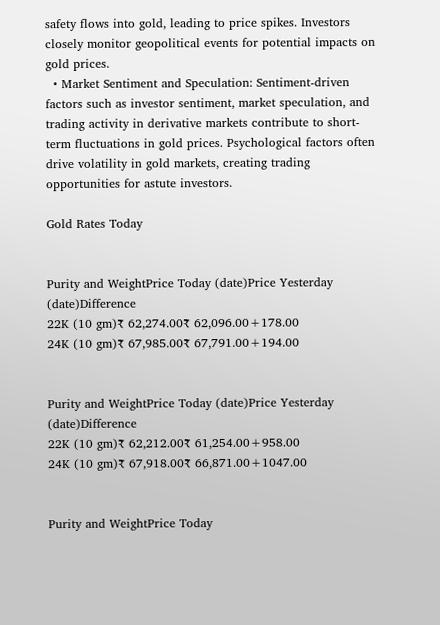safety flows into gold, leading to price spikes. Investors closely monitor geopolitical events for potential impacts on gold prices.
  • Market Sentiment and Speculation: Sentiment-driven factors such as investor sentiment, market speculation, and trading activity in derivative markets contribute to short-term fluctuations in gold prices. Psychological factors often drive volatility in gold markets, creating trading opportunities for astute investors.

Gold Rates Today


Purity and WeightPrice Today (date)Price Yesterday (date)Difference
22K (10 gm)₹ 62,274.00₹ 62,096.00+178.00
24K (10 gm)₹ 67,985.00₹ 67,791.00+194.00


Purity and WeightPrice Today (date)Price Yesterday (date)Difference
22K (10 gm)₹ 62,212.00₹ 61,254.00+958.00
24K (10 gm)₹ 67,918.00₹ 66,871.00+1047.00


Purity and WeightPrice Today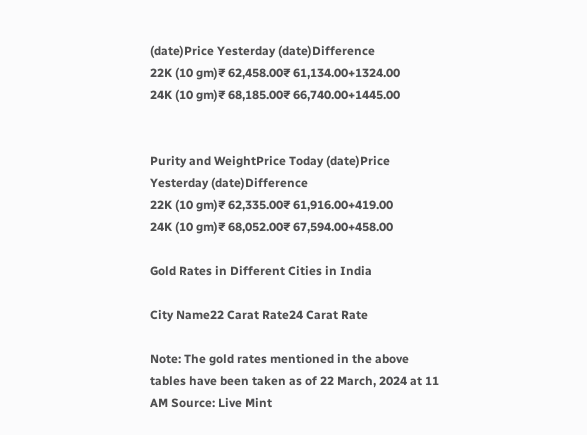(date)Price Yesterday (date)Difference
22K (10 gm)₹ 62,458.00₹ 61,134.00+1324.00
24K (10 gm)₹ 68,185.00₹ 66,740.00+1445.00


Purity and WeightPrice Today (date)Price Yesterday (date)Difference
22K (10 gm)₹ 62,335.00₹ 61,916.00+419.00
24K (10 gm)₹ 68,052.00₹ 67,594.00+458.00

Gold Rates in Different Cities in India

City Name22 Carat Rate24 Carat Rate

Note: The gold rates mentioned in the above tables have been taken as of 22 March, 2024 at 11 AM Source: Live Mint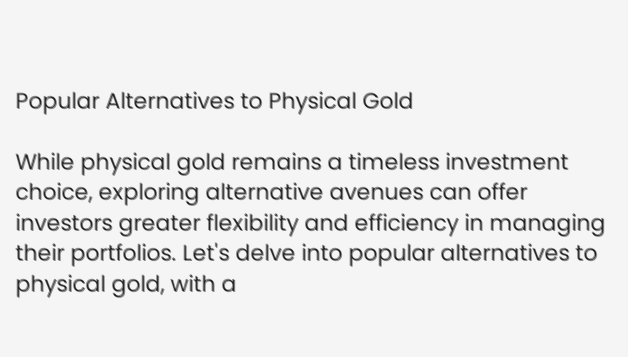Popular Alternatives to Physical Gold

While physical gold remains a timeless investment choice, exploring alternative avenues can offer investors greater flexibility and efficiency in managing their portfolios. Let's delve into popular alternatives to physical gold, with a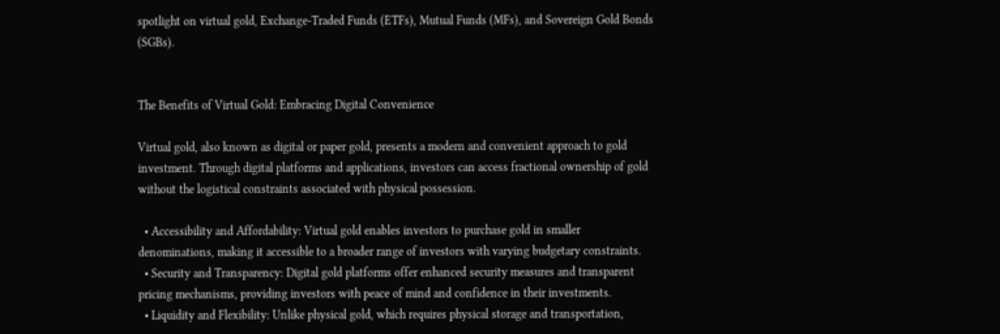spotlight on virtual gold, Exchange-Traded Funds (ETFs), Mutual Funds (MFs), and Sovereign Gold Bonds (SGBs).


The Benefits of Virtual Gold: Embracing Digital Convenience

Virtual gold, also known as digital or paper gold, presents a modern and convenient approach to gold investment. Through digital platforms and applications, investors can access fractional ownership of gold without the logistical constraints associated with physical possession.

  • Accessibility and Affordability: Virtual gold enables investors to purchase gold in smaller denominations, making it accessible to a broader range of investors with varying budgetary constraints.
  • Security and Transparency: Digital gold platforms offer enhanced security measures and transparent pricing mechanisms, providing investors with peace of mind and confidence in their investments.
  • Liquidity and Flexibility: Unlike physical gold, which requires physical storage and transportation,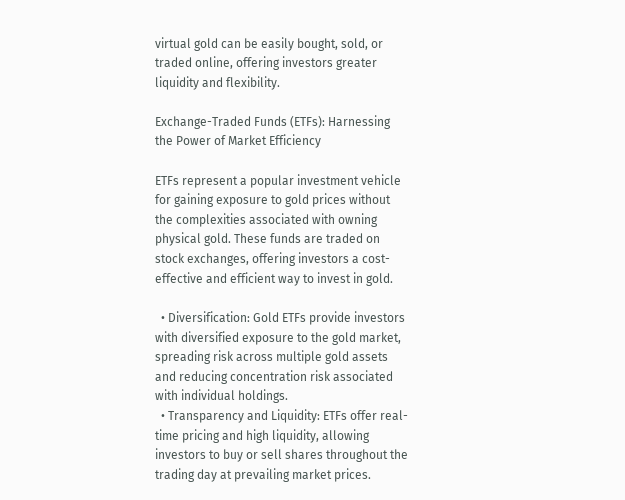virtual gold can be easily bought, sold, or traded online, offering investors greater liquidity and flexibility.

Exchange-Traded Funds (ETFs): Harnessing the Power of Market Efficiency

ETFs represent a popular investment vehicle for gaining exposure to gold prices without the complexities associated with owning physical gold. These funds are traded on stock exchanges, offering investors a cost-effective and efficient way to invest in gold.

  • Diversification: Gold ETFs provide investors with diversified exposure to the gold market, spreading risk across multiple gold assets and reducing concentration risk associated with individual holdings.
  • Transparency and Liquidity: ETFs offer real-time pricing and high liquidity, allowing investors to buy or sell shares throughout the trading day at prevailing market prices.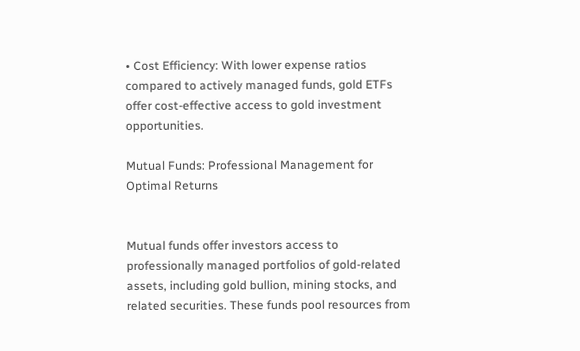• Cost Efficiency: With lower expense ratios compared to actively managed funds, gold ETFs offer cost-effective access to gold investment opportunities.

Mutual Funds: Professional Management for Optimal Returns


Mutual funds offer investors access to professionally managed portfolios of gold-related assets, including gold bullion, mining stocks, and related securities. These funds pool resources from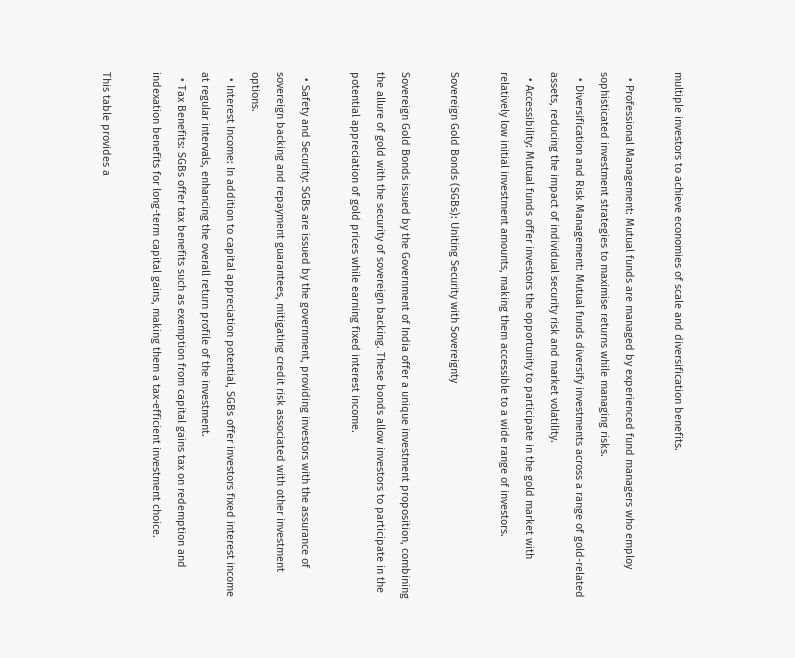multiple investors to achieve economies of scale and diversification benefits.

  • Professional Management: Mutual funds are managed by experienced fund managers who employ sophisticated investment strategies to maximise returns while managing risks.
  • Diversification and Risk Management: Mutual funds diversify investments across a range of gold-related assets, reducing the impact of individual security risk and market volatility.
  • Accessibility: Mutual funds offer investors the opportunity to participate in the gold market with relatively low initial investment amounts, making them accessible to a wide range of investors.

Sovereign Gold Bonds (SGBs): Uniting Security with Sovereignty

Sovereign Gold Bonds issued by the Government of India offer a unique investment proposition, combining the allure of gold with the security of sovereign backing. These bonds allow investors to participate in the potential appreciation of gold prices while earning fixed interest income.

  • Safety and Security: SGBs are issued by the government, providing investors with the assurance of sovereign backing and repayment guarantees, mitigating credit risk associated with other investment options.
  • Interest Income: In addition to capital appreciation potential, SGBs offer investors fixed interest income at regular intervals, enhancing the overall return profile of the investment.
  • Tax Benefits: SGBs offer tax benefits such as exemption from capital gains tax on redemption and indexation benefits for long-term capital gains, making them a tax-efficient investment choice.

This table provides a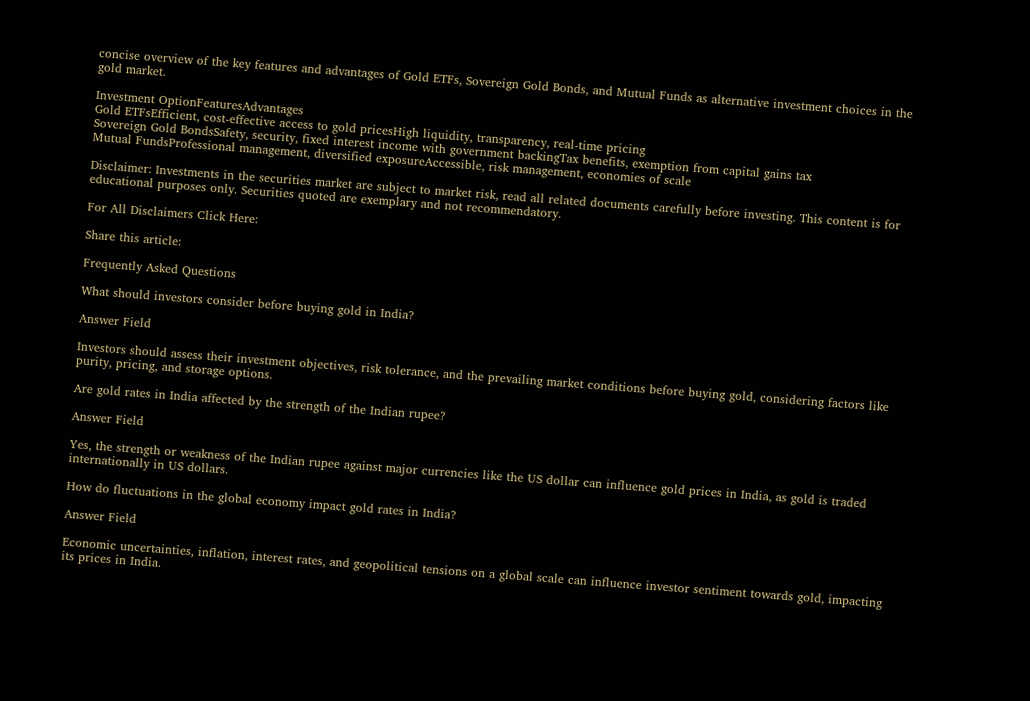concise overview of the key features and advantages of Gold ETFs, Sovereign Gold Bonds, and Mutual Funds as alternative investment choices in the gold market.

Investment OptionFeaturesAdvantages
Gold ETFsEfficient, cost-effective access to gold pricesHigh liquidity, transparency, real-time pricing
Sovereign Gold BondsSafety, security, fixed interest income with government backingTax benefits, exemption from capital gains tax
Mutual FundsProfessional management, diversified exposureAccessible, risk management, economies of scale

Disclaimer: Investments in the securities market are subject to market risk, read all related documents carefully before investing. This content is for educational purposes only. Securities quoted are exemplary and not recommendatory.

For All Disclaimers Click Here:

Share this article:

Frequently Asked Questions

What should investors consider before buying gold in India?

Answer Field

Investors should assess their investment objectives, risk tolerance, and the prevailing market conditions before buying gold, considering factors like purity, pricing, and storage options.

Are gold rates in India affected by the strength of the Indian rupee?

Answer Field

Yes, the strength or weakness of the Indian rupee against major currencies like the US dollar can influence gold prices in India, as gold is traded internationally in US dollars.

How do fluctuations in the global economy impact gold rates in India?

Answer Field

Economic uncertainties, inflation, interest rates, and geopolitical tensions on a global scale can influence investor sentiment towards gold, impacting its prices in India.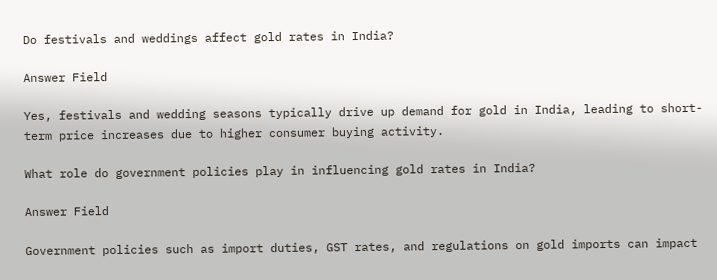Do festivals and weddings affect gold rates in India?

Answer Field

Yes, festivals and wedding seasons typically drive up demand for gold in India, leading to short-term price increases due to higher consumer buying activity.

What role do government policies play in influencing gold rates in India?

Answer Field

Government policies such as import duties, GST rates, and regulations on gold imports can impact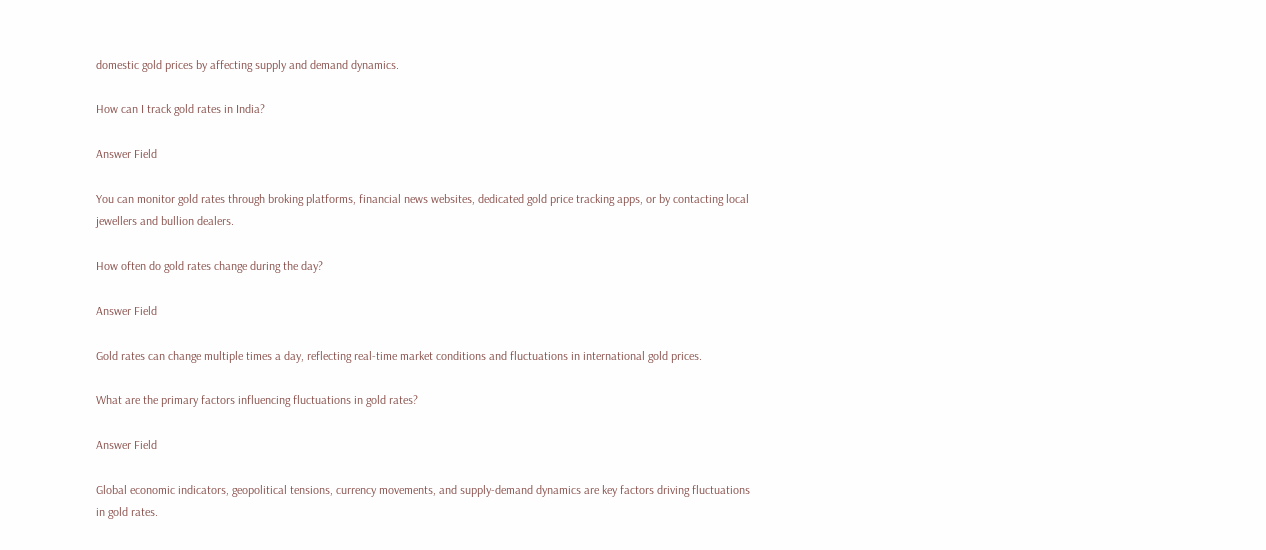domestic gold prices by affecting supply and demand dynamics.

How can I track gold rates in India?

Answer Field

You can monitor gold rates through broking platforms, financial news websites, dedicated gold price tracking apps, or by contacting local jewellers and bullion dealers.

How often do gold rates change during the day?

Answer Field

Gold rates can change multiple times a day, reflecting real-time market conditions and fluctuations in international gold prices.

What are the primary factors influencing fluctuations in gold rates?

Answer Field

Global economic indicators, geopolitical tensions, currency movements, and supply-demand dynamics are key factors driving fluctuations in gold rates.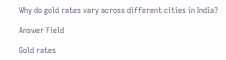Why do gold rates vary across different cities in India?

Answer Field

Gold rates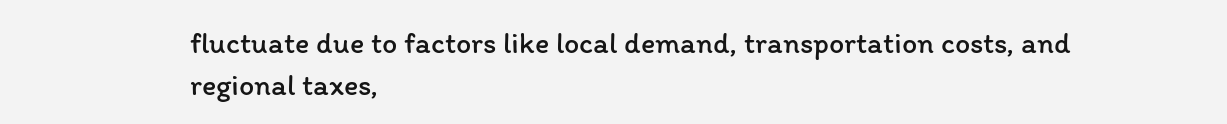fluctuate due to factors like local demand, transportation costs, and regional taxes,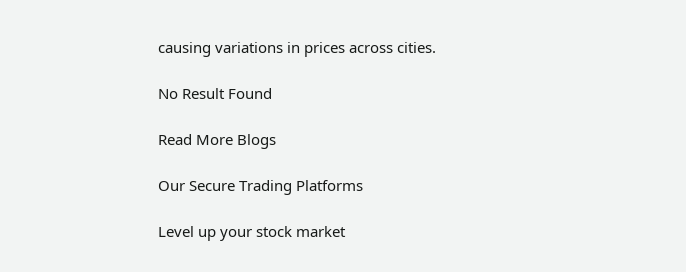causing variations in prices across cities.

No Result Found

Read More Blogs

Our Secure Trading Platforms

Level up your stock market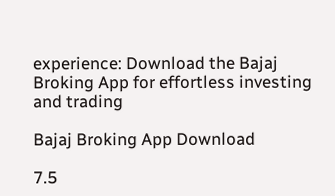experience: Download the Bajaj Broking App for effortless investing and trading

Bajaj Broking App Download

7.5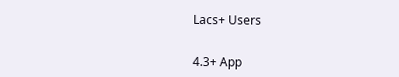Lacs+ Users


4.3+ App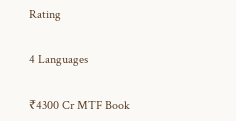Rating


4 Languages


₹4300 Cr MTF Book